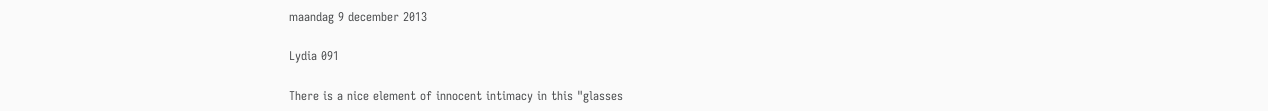maandag 9 december 2013

Lydia 091

There is a nice element of innocent intimacy in this "glasses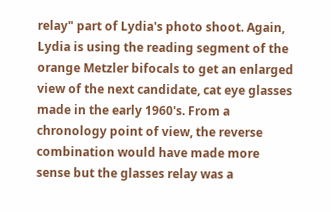relay" part of Lydia's photo shoot. Again, Lydia is using the reading segment of the orange Metzler bifocals to get an enlarged view of the next candidate, cat eye glasses made in the early 1960's. From a chronology point of view, the reverse combination would have made more sense but the glasses relay was a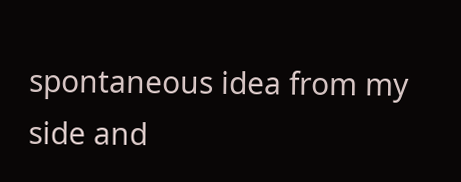spontaneous idea from my side and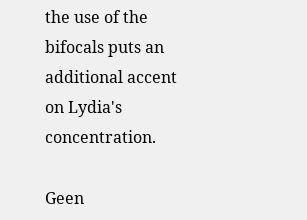the use of the bifocals puts an additional accent on Lydia's concentration.

Geen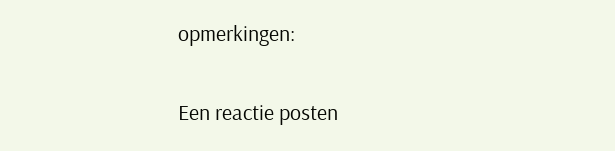opmerkingen:

Een reactie posten